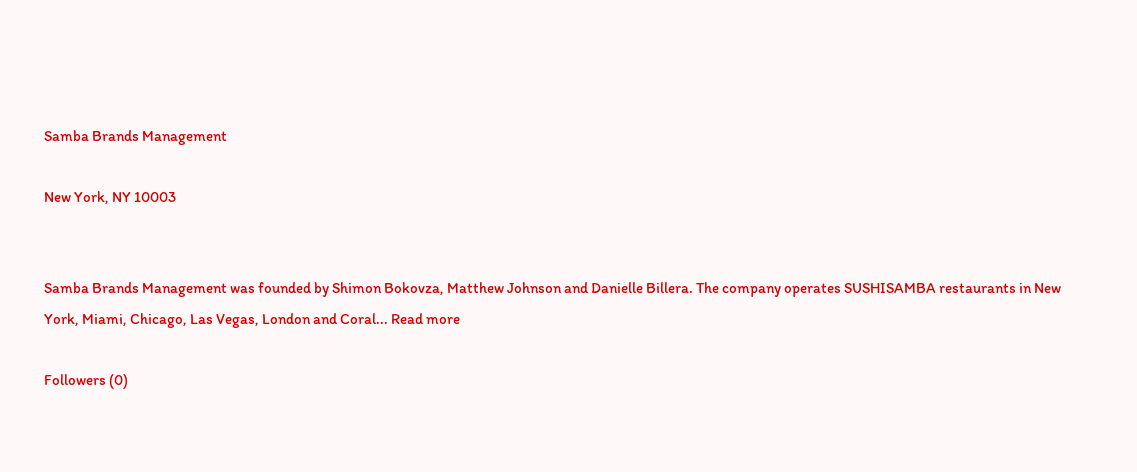Samba Brands Management

New York, NY 10003


Samba Brands Management was founded by Shimon Bokovza, Matthew Johnson and Danielle Billera. The company operates SUSHISAMBA restaurants in New York, Miami, Chicago, Las Vegas, London and Coral... Read more

Followers (0)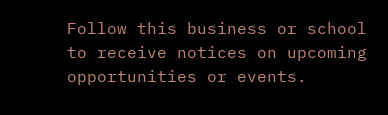Follow this business or school to receive notices on upcoming opportunities or events.